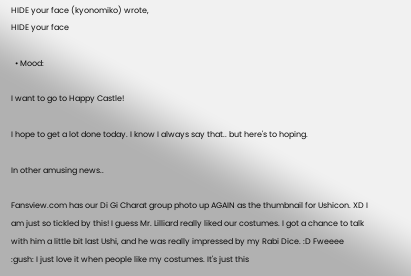HIDE your face (kyonomiko) wrote,
HIDE your face

  • Mood:

I want to go to Happy Castle!

I hope to get a lot done today. I know I always say that.. but here's to hoping.

In other amusing news..

Fansview.com has our Di Gi Charat group photo up AGAIN as the thumbnail for Ushicon. XD I am just so tickled by this! I guess Mr. Lilliard really liked our costumes. I got a chance to talk with him a little bit last Ushi, and he was really impressed by my Rabi Dice. :D Fweeee :gush: I just love it when people like my costumes. It's just this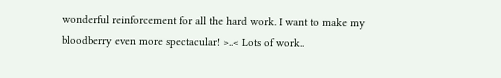wonderful reinforcement for all the hard work. I want to make my bloodberry even more spectacular! >..< Lots of work..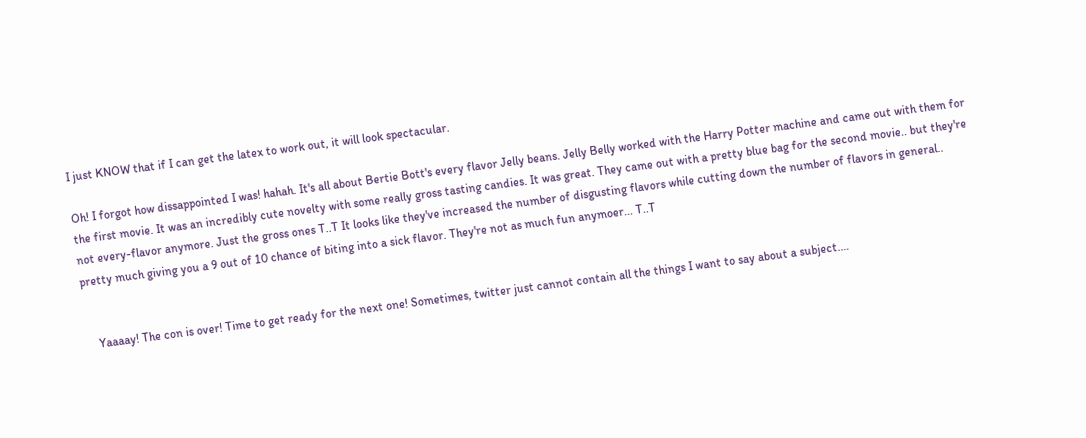I just KNOW that if I can get the latex to work out, it will look spectacular.

Oh! I forgot how dissappointed I was! hahah. It's all about Bertie Bott's every flavor Jelly beans. Jelly Belly worked with the Harry Potter machine and came out with them for the first movie. It was an incredibly cute novelty with some really gross tasting candies. It was great. They came out with a pretty blue bag for the second movie.. but they're not every-flavor anymore. Just the gross ones T..T It looks like they've increased the number of disgusting flavors while cutting down the number of flavors in general.. pretty much giving you a 9 out of 10 chance of biting into a sick flavor. They're not as much fun anymoer... T..T


    Yaaaay! The con is over! Time to get ready for the next one! Sometimes, twitter just cannot contain all the things I want to say about a subject.…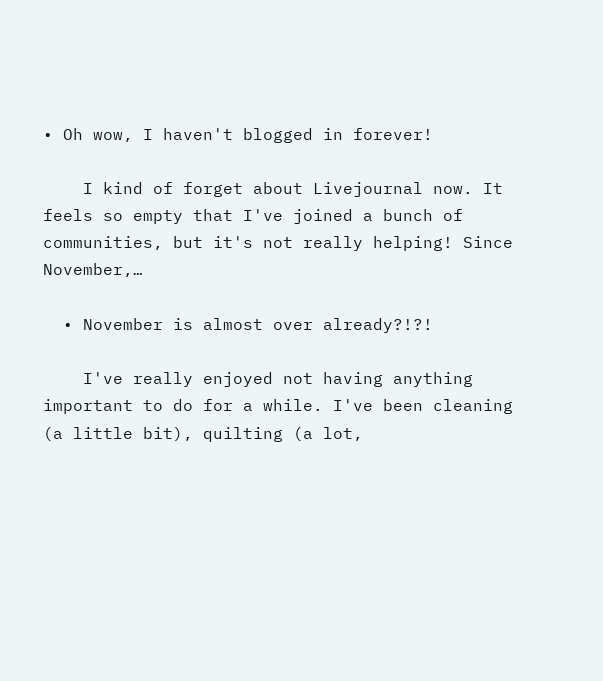• Oh wow, I haven't blogged in forever!

    I kind of forget about Livejournal now. It feels so empty that I've joined a bunch of communities, but it's not really helping! Since November,…

  • November is almost over already?!?!

    I've really enjoyed not having anything important to do for a while. I've been cleaning (a little bit), quilting (a lot,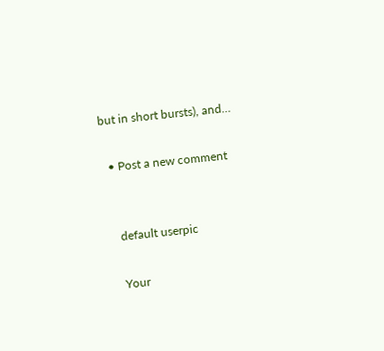but in short bursts), and…

  • Post a new comment


    default userpic

    Your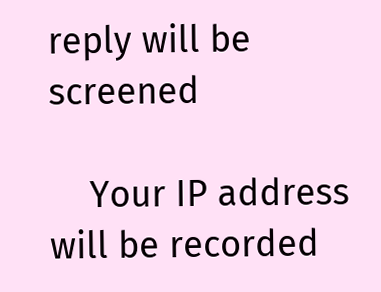reply will be screened

    Your IP address will be recorded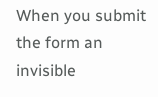When you submit the form an invisible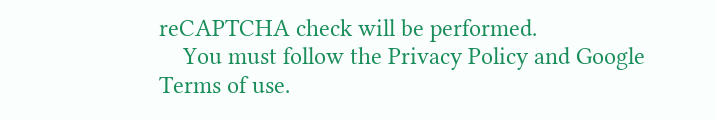reCAPTCHA check will be performed.
    You must follow the Privacy Policy and Google Terms of use.